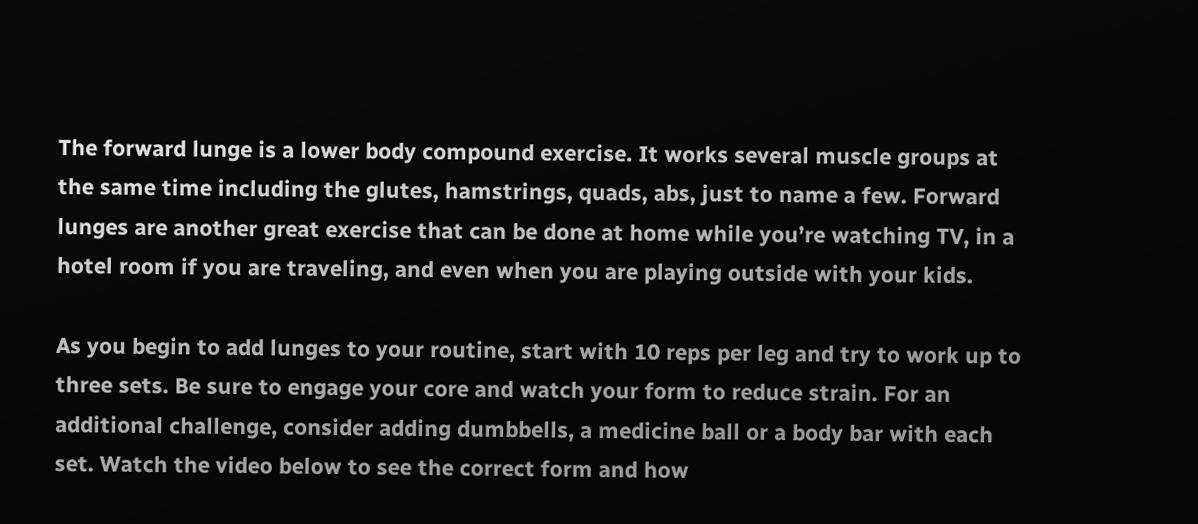The forward lunge is a lower body compound exercise. It works several muscle groups at the same time including the glutes, hamstrings, quads, abs, just to name a few. Forward lunges are another great exercise that can be done at home while you’re watching TV, in a hotel room if you are traveling, and even when you are playing outside with your kids.

As you begin to add lunges to your routine, start with 10 reps per leg and try to work up to three sets. Be sure to engage your core and watch your form to reduce strain. For an additional challenge, consider adding dumbbells, a medicine ball or a body bar with each set. Watch the video below to see the correct form and how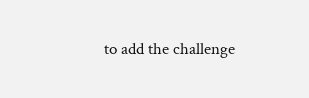to add the challenge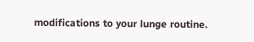modifications to your lunge routine.